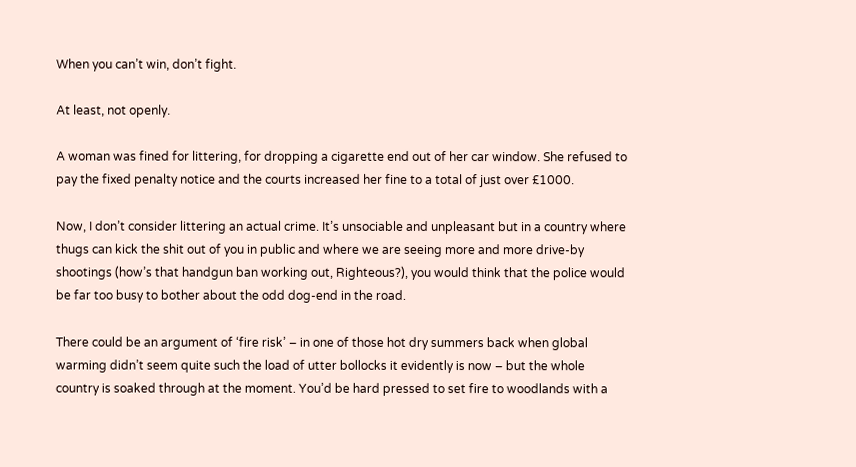When you can’t win, don’t fight.

At least, not openly.

A woman was fined for littering, for dropping a cigarette end out of her car window. She refused to pay the fixed penalty notice and the courts increased her fine to a total of just over £1000.

Now, I don’t consider littering an actual crime. It’s unsociable and unpleasant but in a country where thugs can kick the shit out of you in public and where we are seeing more and more drive-by shootings (how’s that handgun ban working out, Righteous?), you would think that the police would be far too busy to bother about the odd dog-end in the road.

There could be an argument of ‘fire risk’ – in one of those hot dry summers back when global warming didn’t seem quite such the load of utter bollocks it evidently is now – but the whole country is soaked through at the moment. You’d be hard pressed to set fire to woodlands with a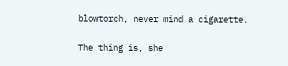blowtorch, never mind a cigarette.

The thing is, she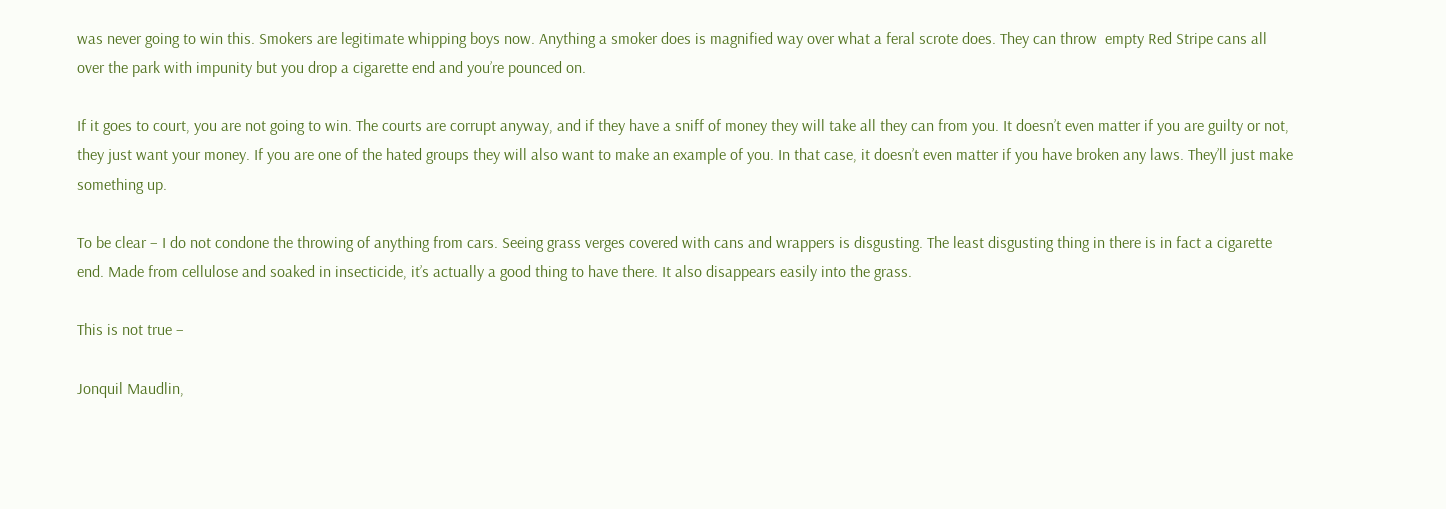was never going to win this. Smokers are legitimate whipping boys now. Anything a smoker does is magnified way over what a feral scrote does. They can throw  empty Red Stripe cans all over the park with impunity but you drop a cigarette end and you’re pounced on.

If it goes to court, you are not going to win. The courts are corrupt anyway, and if they have a sniff of money they will take all they can from you. It doesn’t even matter if you are guilty or not, they just want your money. If you are one of the hated groups they will also want to make an example of you. In that case, it doesn’t even matter if you have broken any laws. They’ll just make something up.

To be clear – I do not condone the throwing of anything from cars. Seeing grass verges covered with cans and wrappers is disgusting. The least disgusting thing in there is in fact a cigarette end. Made from cellulose and soaked in insecticide, it’s actually a good thing to have there. It also disappears easily into the grass.

This is not true –

Jonquil Maudlin,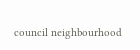council neighbourhood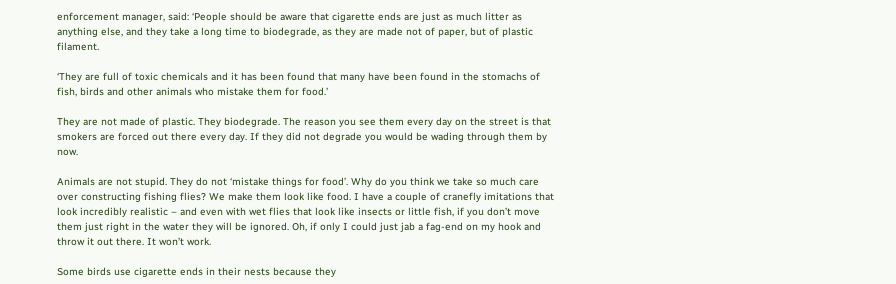enforcement manager, said: ‘People should be aware that cigarette ends are just as much litter as anything else, and they take a long time to biodegrade, as they are made not of paper, but of plastic filament.

‘They are full of toxic chemicals and it has been found that many have been found in the stomachs of fish, birds and other animals who mistake them for food.’

They are not made of plastic. They biodegrade. The reason you see them every day on the street is that smokers are forced out there every day. If they did not degrade you would be wading through them by now.

Animals are not stupid. They do not ‘mistake things for food’. Why do you think we take so much care over constructing fishing flies? We make them look like food. I have a couple of cranefly imitations that look incredibly realistic – and even with wet flies that look like insects or little fish, if you don’t move them just right in the water they will be ignored. Oh, if only I could just jab a fag-end on my hook and throw it out there. It won’t work.

Some birds use cigarette ends in their nests because they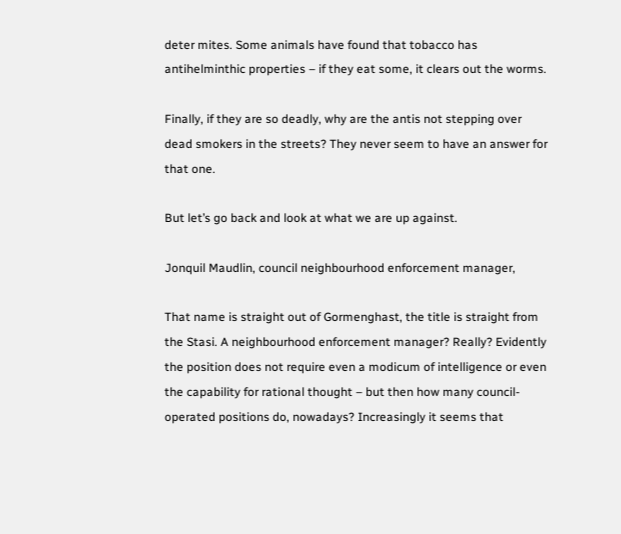deter mites. Some animals have found that tobacco has antihelminthic properties – if they eat some, it clears out the worms.

Finally, if they are so deadly, why are the antis not stepping over dead smokers in the streets? They never seem to have an answer for that one.

But let’s go back and look at what we are up against.

Jonquil Maudlin, council neighbourhood enforcement manager,

That name is straight out of Gormenghast, the title is straight from the Stasi. A neighbourhood enforcement manager? Really? Evidently the position does not require even a modicum of intelligence or even the capability for rational thought – but then how many council-operated positions do, nowadays? Increasingly it seems that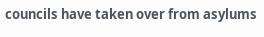councils have taken over from asylums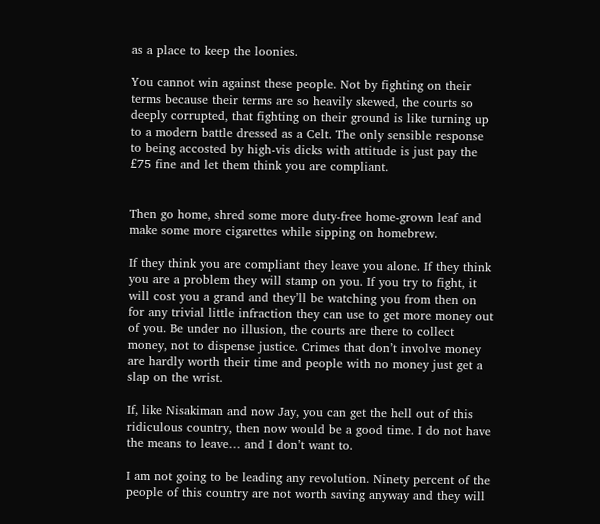as a place to keep the loonies.

You cannot win against these people. Not by fighting on their terms because their terms are so heavily skewed, the courts so deeply corrupted, that fighting on their ground is like turning up to a modern battle dressed as a Celt. The only sensible response to being accosted by high-vis dicks with attitude is just pay the £75 fine and let them think you are compliant.


Then go home, shred some more duty-free home-grown leaf and make some more cigarettes while sipping on homebrew.

If they think you are compliant they leave you alone. If they think you are a problem they will stamp on you. If you try to fight, it will cost you a grand and they’ll be watching you from then on for any trivial little infraction they can use to get more money out of you. Be under no illusion, the courts are there to collect money, not to dispense justice. Crimes that don’t involve money are hardly worth their time and people with no money just get a slap on the wrist.

If, like Nisakiman and now Jay, you can get the hell out of this ridiculous country, then now would be a good time. I do not have the means to leave… and I don’t want to.

I am not going to be leading any revolution. Ninety percent of the people of this country are not worth saving anyway and they will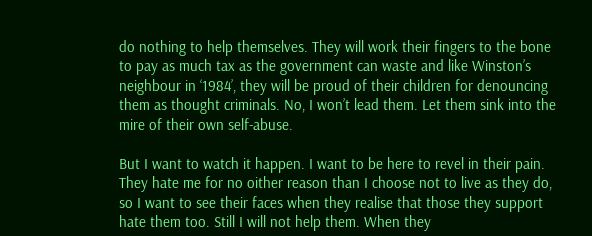do nothing to help themselves. They will work their fingers to the bone to pay as much tax as the government can waste and like Winston’s neighbour in ‘1984’, they will be proud of their children for denouncing them as thought criminals. No, I won’t lead them. Let them sink into the mire of their own self-abuse.

But I want to watch it happen. I want to be here to revel in their pain. They hate me for no oither reason than I choose not to live as they do, so I want to see their faces when they realise that those they support hate them too. Still I will not help them. When they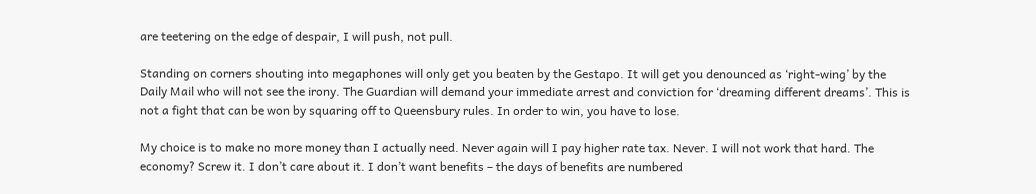are teetering on the edge of despair, I will push, not pull.

Standing on corners shouting into megaphones will only get you beaten by the Gestapo. It will get you denounced as ‘right-wing’ by the Daily Mail who will not see the irony. The Guardian will demand your immediate arrest and conviction for ‘dreaming different dreams’. This is not a fight that can be won by squaring off to Queensbury rules. In order to win, you have to lose.

My choice is to make no more money than I actually need. Never again will I pay higher rate tax. Never. I will not work that hard. The economy? Screw it. I don’t care about it. I don’t want benefits – the days of benefits are numbered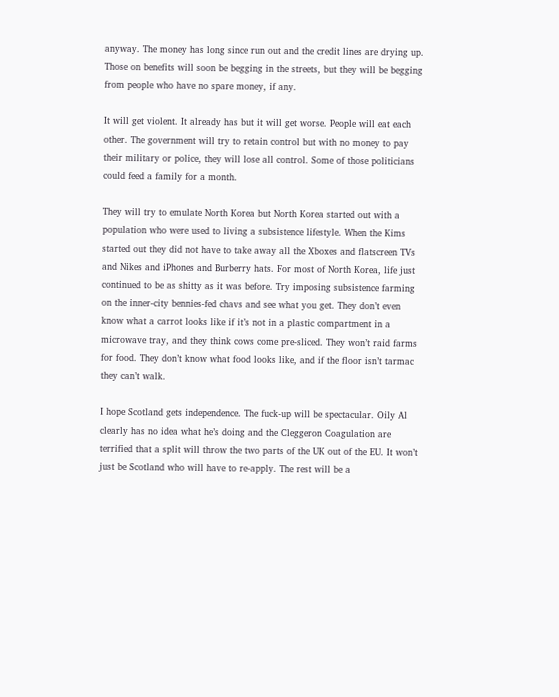anyway. The money has long since run out and the credit lines are drying up. Those on benefits will soon be begging in the streets, but they will be begging from people who have no spare money, if any.

It will get violent. It already has but it will get worse. People will eat each other. The government will try to retain control but with no money to pay their military or police, they will lose all control. Some of those politicians could feed a family for a month.

They will try to emulate North Korea but North Korea started out with a population who were used to living a subsistence lifestyle. When the Kims started out they did not have to take away all the Xboxes and flatscreen TVs and Nikes and iPhones and Burberry hats. For most of North Korea, life just continued to be as shitty as it was before. Try imposing subsistence farming on the inner-city bennies-fed chavs and see what you get. They don’t even know what a carrot looks like if it’s not in a plastic compartment in a microwave tray, and they think cows come pre-sliced. They won’t raid farms for food. They don’t know what food looks like, and if the floor isn’t tarmac they can’t walk.

I hope Scotland gets independence. The fuck-up will be spectacular. Oily Al clearly has no idea what he’s doing and the Cleggeron Coagulation are terrified that a split will throw the two parts of the UK out of the EU. It won’t just be Scotland who will have to re-apply. The rest will be a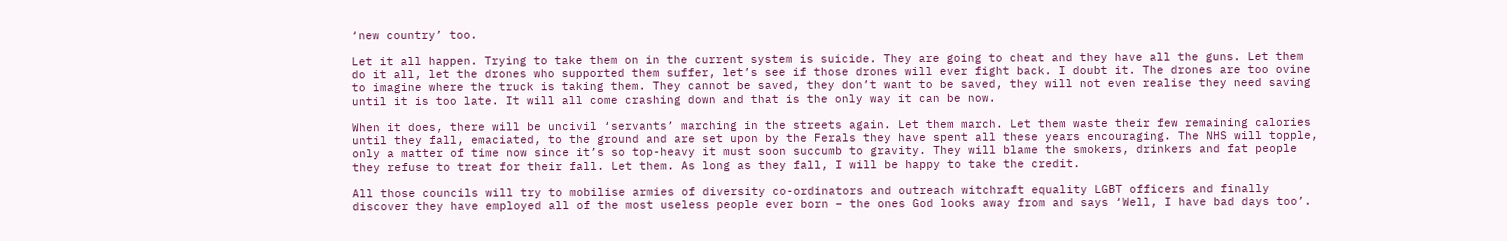‘new country’ too.

Let it all happen. Trying to take them on in the current system is suicide. They are going to cheat and they have all the guns. Let them do it all, let the drones who supported them suffer, let’s see if those drones will ever fight back. I doubt it. The drones are too ovine to imagine where the truck is taking them. They cannot be saved, they don’t want to be saved, they will not even realise they need saving until it is too late. It will all come crashing down and that is the only way it can be now.

When it does, there will be uncivil ‘servants’ marching in the streets again. Let them march. Let them waste their few remaining calories until they fall, emaciated, to the ground and are set upon by the Ferals they have spent all these years encouraging. The NHS will topple, only a matter of time now since it’s so top-heavy it must soon succumb to gravity. They will blame the smokers, drinkers and fat people they refuse to treat for their fall. Let them. As long as they fall, I will be happy to take the credit.

All those councils will try to mobilise armies of diversity co-ordinators and outreach witchraft equality LGBT officers and finally discover they have employed all of the most useless people ever born – the ones God looks away from and says ‘Well, I have bad days too’.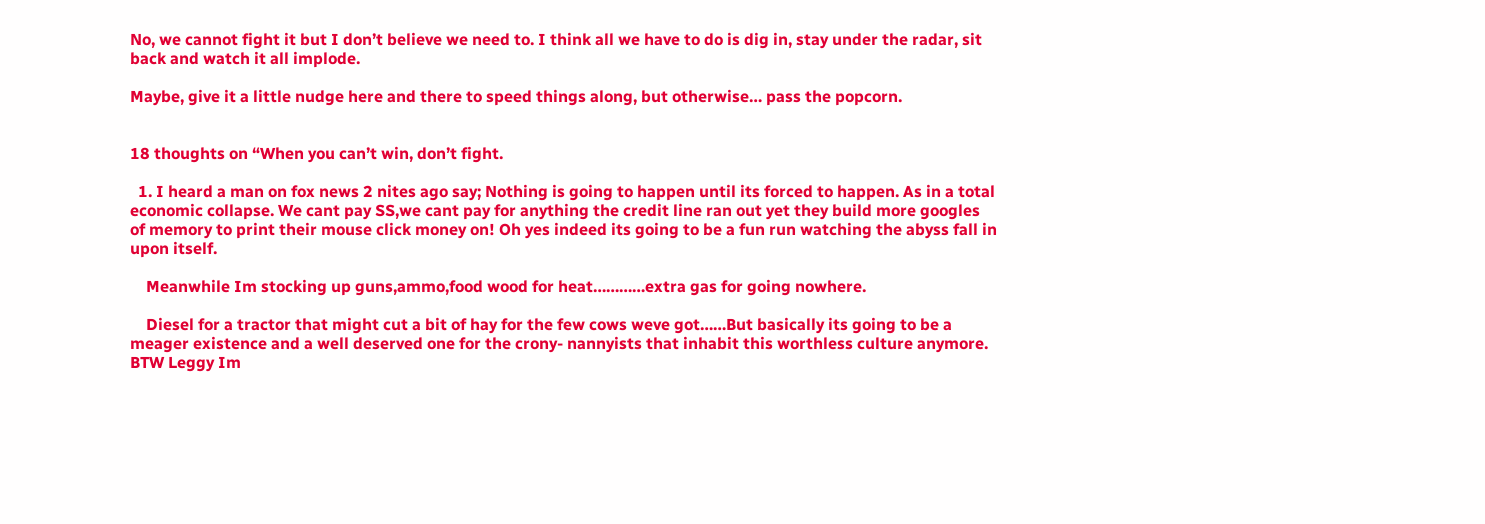No, we cannot fight it but I don’t believe we need to. I think all we have to do is dig in, stay under the radar, sit back and watch it all implode.

Maybe, give it a little nudge here and there to speed things along, but otherwise… pass the popcorn.


18 thoughts on “When you can’t win, don’t fight.

  1. I heard a man on fox news 2 nites ago say; Nothing is going to happen until its forced to happen. As in a total economic collapse. We cant pay SS,we cant pay for anything the credit line ran out yet they build more googles of memory to print their mouse click money on! Oh yes indeed its going to be a fun run watching the abyss fall in upon itself.

    Meanwhile Im stocking up guns,ammo,food wood for heat…………extra gas for going nowhere.

    Diesel for a tractor that might cut a bit of hay for the few cows weve got……But basically its going to be a meager existence and a well deserved one for the crony- nannyists that inhabit this worthless culture anymore. BTW Leggy Im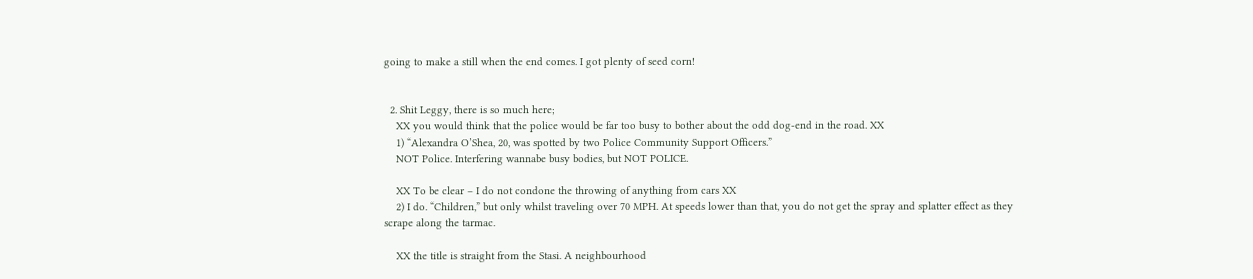going to make a still when the end comes. I got plenty of seed corn!


  2. Shit Leggy, there is so much here;
    XX you would think that the police would be far too busy to bother about the odd dog-end in the road. XX
    1) “Alexandra O’Shea, 20, was spotted by two Police Community Support Officers.”
    NOT Police. Interfering wannabe busy bodies, but NOT POLICE.

    XX To be clear – I do not condone the throwing of anything from cars XX
    2) I do. “Children,” but only whilst traveling over 70 MPH. At speeds lower than that, you do not get the spray and splatter effect as they scrape along the tarmac.

    XX the title is straight from the Stasi. A neighbourhood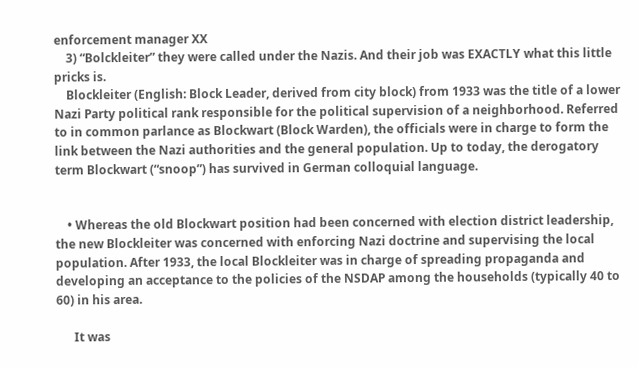enforcement manager XX
    3) “Bolckleiter” they were called under the Nazis. And their job was EXACTLY what this little pricks is.
    Blockleiter (English: Block Leader, derived from city block) from 1933 was the title of a lower Nazi Party political rank responsible for the political supervision of a neighborhood. Referred to in common parlance as Blockwart (Block Warden), the officials were in charge to form the link between the Nazi authorities and the general population. Up to today, the derogatory term Blockwart (“snoop”) has survived in German colloquial language.


    • Whereas the old Blockwart position had been concerned with election district leadership, the new Blockleiter was concerned with enforcing Nazi doctrine and supervising the local population. After 1933, the local Blockleiter was in charge of spreading propaganda and developing an acceptance to the policies of the NSDAP among the households (typically 40 to 60) in his area.

      It was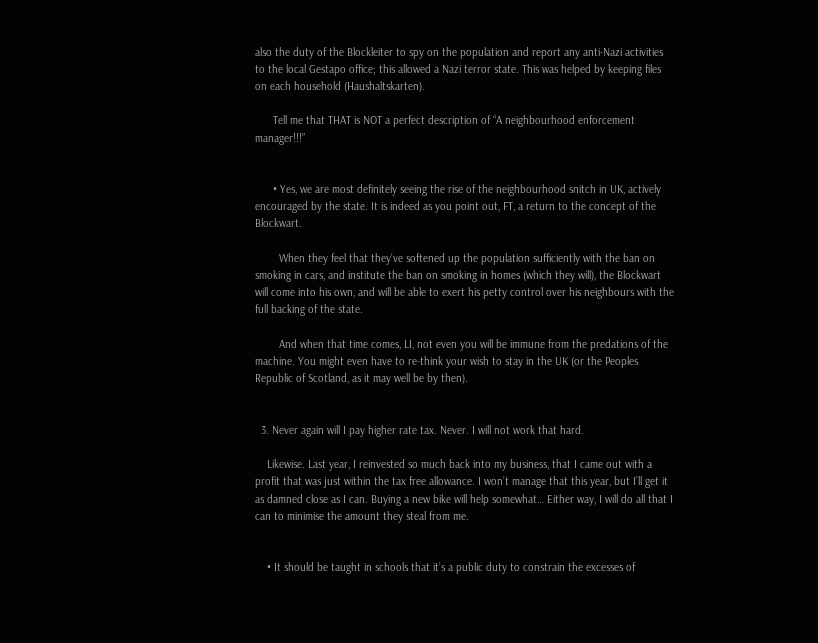also the duty of the Blockleiter to spy on the population and report any anti-Nazi activities to the local Gestapo office; this allowed a Nazi terror state. This was helped by keeping files on each household (Haushaltskarten).

      Tell me that THAT is NOT a perfect description of “A neighbourhood enforcement manager!!!”


      • Yes, we are most definitely seeing the rise of the neighbourhood snitch in UK, actively encouraged by the state. It is indeed as you point out, FT, a return to the concept of the Blockwart.

        When they feel that they’ve softened up the population sufficiently with the ban on smoking in cars, and institute the ban on smoking in homes (which they will), the Blockwart will come into his own, and will be able to exert his petty control over his neighbours with the full backing of the state.

        And when that time comes, LI, not even you will be immune from the predations of the machine. You might even have to re-think your wish to stay in the UK (or the Peoples Republic of Scotland, as it may well be by then).


  3. Never again will I pay higher rate tax. Never. I will not work that hard.

    Likewise. Last year, I reinvested so much back into my business, that I came out with a profit that was just within the tax free allowance. I won’t manage that this year, but I’ll get it as damned close as I can. Buying a new bike will help somewhat… Either way, I will do all that I can to minimise the amount they steal from me.


    • It should be taught in schools that it’s a public duty to constrain the excesses of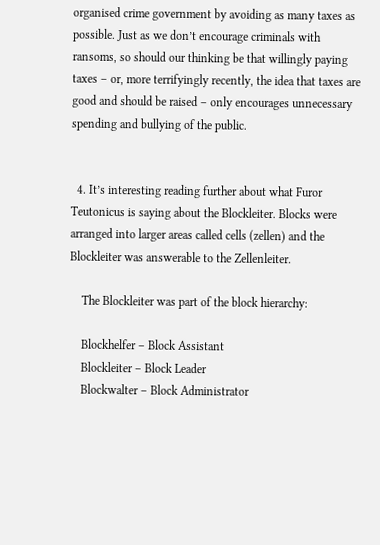organised crime government by avoiding as many taxes as possible. Just as we don’t encourage criminals with ransoms, so should our thinking be that willingly paying taxes – or, more terrifyingly recently, the idea that taxes are good and should be raised – only encourages unnecessary spending and bullying of the public.


  4. It’s interesting reading further about what Furor Teutonicus is saying about the Blockleiter. Blocks were arranged into larger areas called cells (zellen) and the Blockleiter was answerable to the Zellenleiter.

    The Blockleiter was part of the block hierarchy:

    Blockhelfer – Block Assistant
    Blockleiter – Block Leader
    Blockwalter – Block Administrator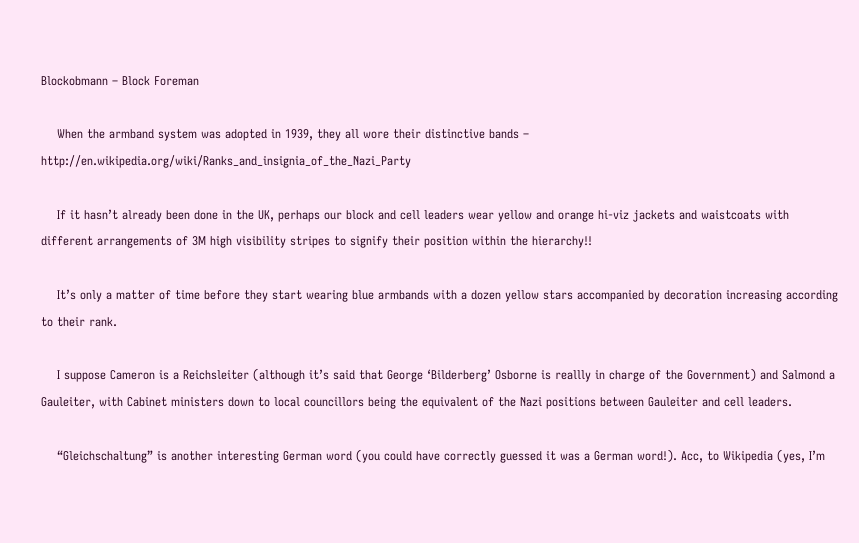Blockobmann – Block Foreman

    When the armband system was adopted in 1939, they all wore their distinctive bands – http://en.wikipedia.org/wiki/Ranks_and_insignia_of_the_Nazi_Party

    If it hasn’t already been done in the UK, perhaps our block and cell leaders wear yellow and orange hi-viz jackets and waistcoats with different arrangements of 3M high visibility stripes to signify their position within the hierarchy!!

    It’s only a matter of time before they start wearing blue armbands with a dozen yellow stars accompanied by decoration increasing according to their rank.

    I suppose Cameron is a Reichsleiter (although it’s said that George ‘Bilderberg’ Osborne is reallly in charge of the Government) and Salmond a Gauleiter, with Cabinet ministers down to local councillors being the equivalent of the Nazi positions between Gauleiter and cell leaders.

    “Gleichschaltung” is another interesting German word (you could have correctly guessed it was a German word!). Acc, to Wikipedia (yes, I’m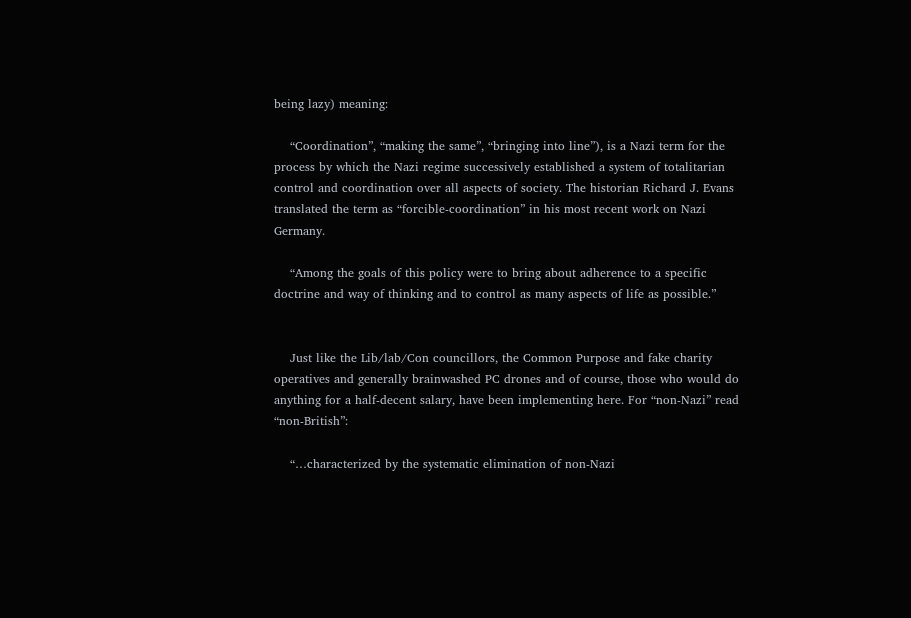being lazy) meaning:

    “Coordination”, “making the same”, “bringing into line”), is a Nazi term for the process by which the Nazi regime successively established a system of totalitarian control and coordination over all aspects of society. The historian Richard J. Evans translated the term as “forcible-coordination” in his most recent work on Nazi Germany.

    “Among the goals of this policy were to bring about adherence to a specific doctrine and way of thinking and to control as many aspects of life as possible.”


    Just like the Lib/lab/Con councillors, the Common Purpose and fake charity operatives and generally brainwashed PC drones and of course, those who would do anything for a half-decent salary, have been implementing here. For “non-Nazi” read “non-British”:

    “…characterized by the systematic elimination of non-Nazi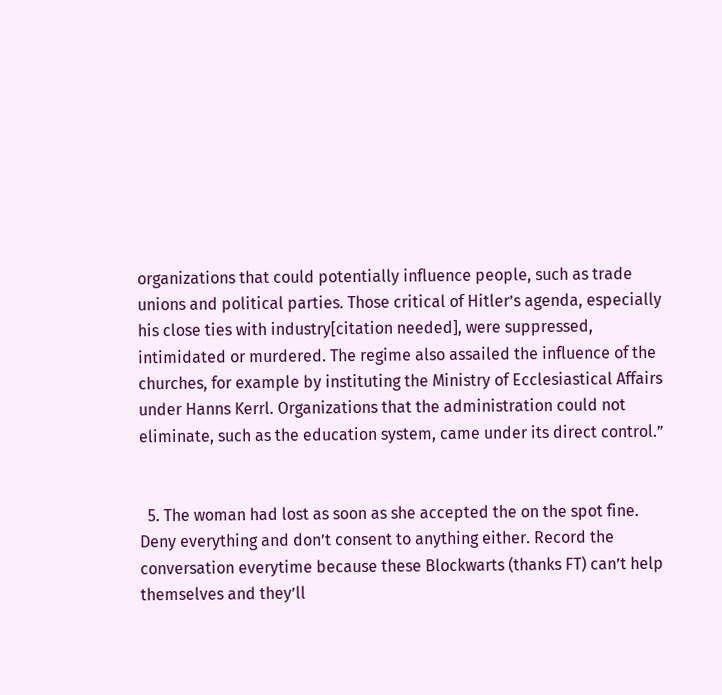organizations that could potentially influence people, such as trade unions and political parties. Those critical of Hitler’s agenda, especially his close ties with industry[citation needed], were suppressed, intimidated or murdered. The regime also assailed the influence of the churches, for example by instituting the Ministry of Ecclesiastical Affairs under Hanns Kerrl. Organizations that the administration could not eliminate, such as the education system, came under its direct control.”


  5. The woman had lost as soon as she accepted the on the spot fine. Deny everything and don’t consent to anything either. Record the conversation everytime because these Blockwarts (thanks FT) can’t help themselves and they’ll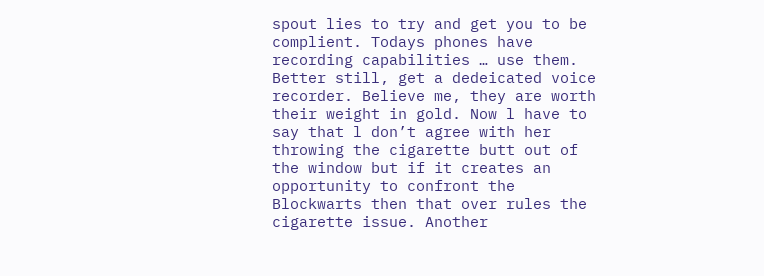spout lies to try and get you to be complient. Todays phones have recording capabilities … use them. Better still, get a dedeicated voice recorder. Believe me, they are worth their weight in gold. Now l have to say that l don’t agree with her throwing the cigarette butt out of the window but if it creates an opportunity to confront the Blockwarts then that over rules the cigarette issue. Another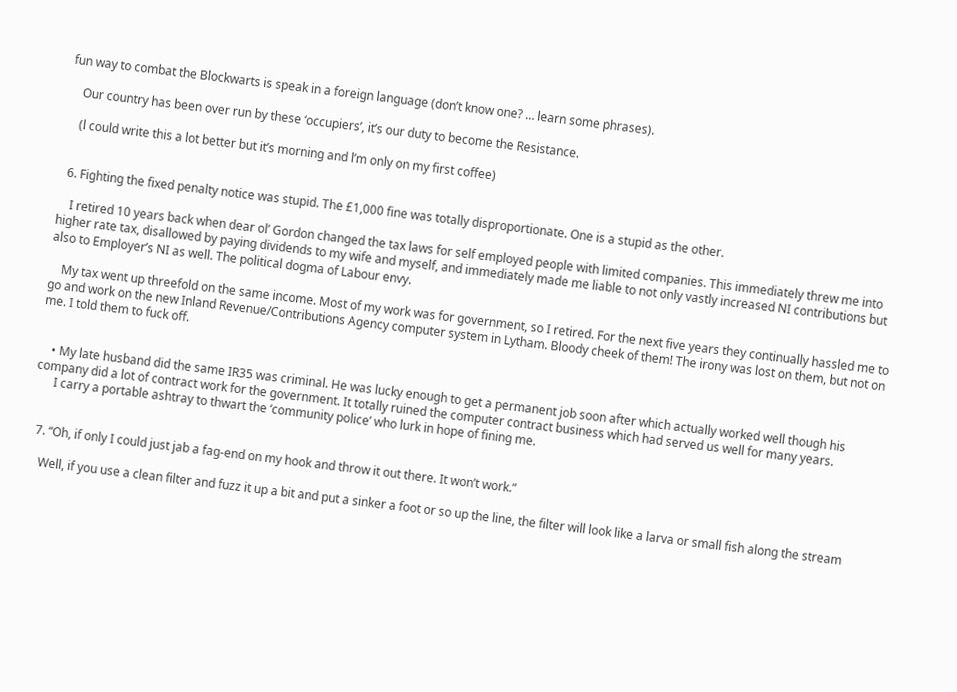fun way to combat the Blockwarts is speak in a foreign language (don’t know one? … learn some phrases).

    Our country has been over run by these ‘occupiers’, it’s our duty to become the Resistance.

    (l could write this a lot better but it’s morning and l’m only on my first coffee)


  6. Fighting the fixed penalty notice was stupid. The £1,000 fine was totally disproportionate. One is a stupid as the other.

    I retired 10 years back when dear ol’ Gordon changed the tax laws for self employed people with limited companies. This immediately threw me into higher rate tax, disallowed by paying dividends to my wife and myself, and immediately made me liable to not only vastly increased NI contributions but also to Employer’s NI as well. The political dogma of Labour envy.

    My tax went up threefold on the same income. Most of my work was for government, so I retired. For the next five years they continually hassled me to go and work on the new Inland Revenue/Contributions Agency computer system in Lytham. Bloody cheek of them! The irony was lost on them, but not on me. I told them to fuck off.


    • My late husband did the same IR35 was criminal. He was lucky enough to get a permanent job soon after which actually worked well though his company did a lot of contract work for the government. It totally ruined the computer contract business which had served us well for many years.
      I carry a portable ashtray to thwart the ‘community police’ who lurk in hope of fining me.


  7. “Oh, if only I could just jab a fag-end on my hook and throw it out there. It won’t work.”

    Well, if you use a clean filter and fuzz it up a bit and put a sinker a foot or so up the line, the filter will look like a larva or small fish along the stream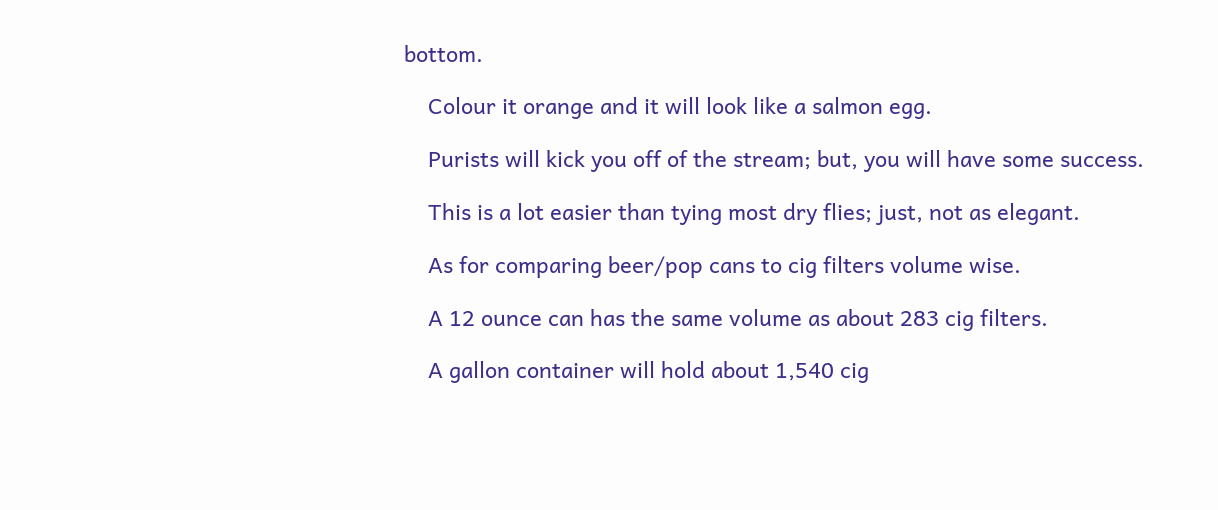bottom.

    Colour it orange and it will look like a salmon egg.

    Purists will kick you off of the stream; but, you will have some success.

    This is a lot easier than tying most dry flies; just, not as elegant.

    As for comparing beer/pop cans to cig filters volume wise.

    A 12 ounce can has the same volume as about 283 cig filters.

    A gallon container will hold about 1,540 cig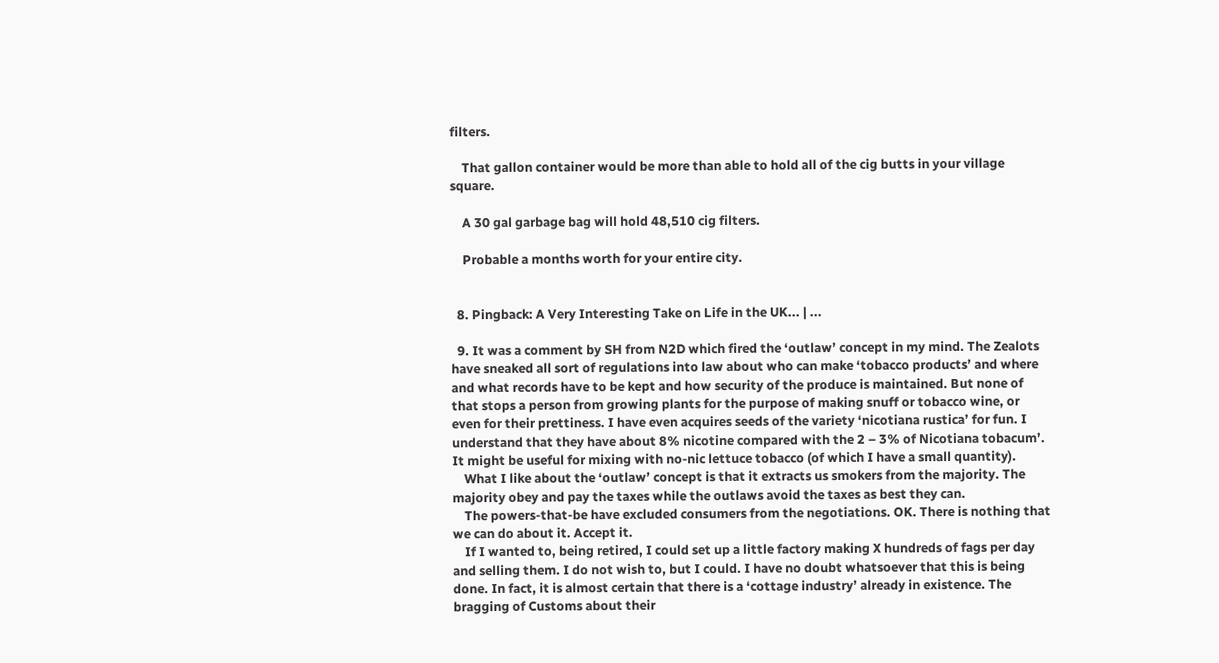filters.

    That gallon container would be more than able to hold all of the cig butts in your village square.

    A 30 gal garbage bag will hold 48,510 cig filters.

    Probable a months worth for your entire city.


  8. Pingback: A Very Interesting Take on Life in the UK... | ...

  9. It was a comment by SH from N2D which fired the ‘outlaw’ concept in my mind. The Zealots have sneaked all sort of regulations into law about who can make ‘tobacco products’ and where and what records have to be kept and how security of the produce is maintained. But none of that stops a person from growing plants for the purpose of making snuff or tobacco wine, or even for their prettiness. I have even acquires seeds of the variety ‘nicotiana rustica’ for fun. I understand that they have about 8% nicotine compared with the 2 – 3% of Nicotiana tobacum’. It might be useful for mixing with no-nic lettuce tobacco (of which I have a small quantity).
    What I like about the ‘outlaw’ concept is that it extracts us smokers from the majority. The majority obey and pay the taxes while the outlaws avoid the taxes as best they can.
    The powers-that-be have excluded consumers from the negotiations. OK. There is nothing that we can do about it. Accept it.
    If I wanted to, being retired, I could set up a little factory making X hundreds of fags per day and selling them. I do not wish to, but I could. I have no doubt whatsoever that this is being done. In fact, it is almost certain that there is a ‘cottage industry’ already in existence. The bragging of Customs about their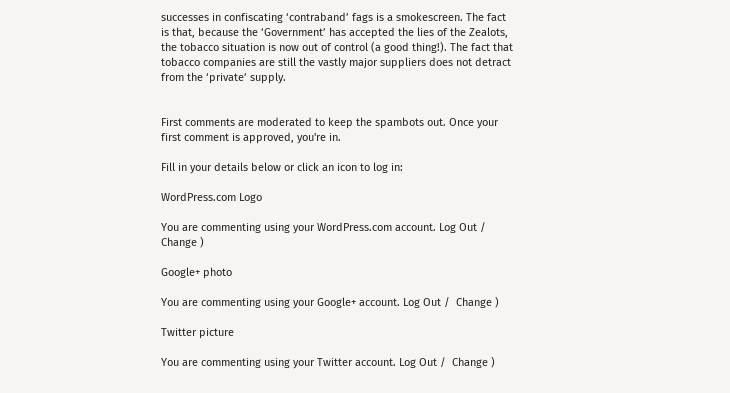successes in confiscating ‘contraband’ fags is a smokescreen. The fact is that, because the ‘Government’ has accepted the lies of the Zealots, the tobacco situation is now out of control (a good thing!). The fact that tobacco companies are still the vastly major suppliers does not detract from the ‘private’ supply.


First comments are moderated to keep the spambots out. Once your first comment is approved, you're in.

Fill in your details below or click an icon to log in:

WordPress.com Logo

You are commenting using your WordPress.com account. Log Out /  Change )

Google+ photo

You are commenting using your Google+ account. Log Out /  Change )

Twitter picture

You are commenting using your Twitter account. Log Out /  Change )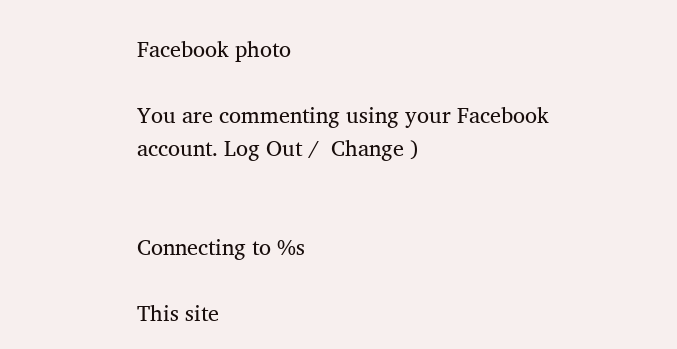Facebook photo

You are commenting using your Facebook account. Log Out /  Change )


Connecting to %s

This site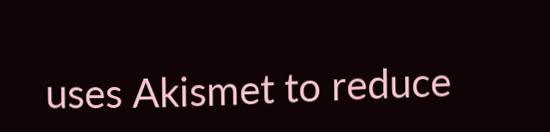uses Akismet to reduce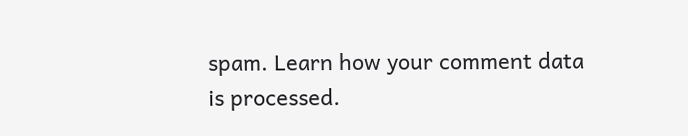spam. Learn how your comment data is processed.